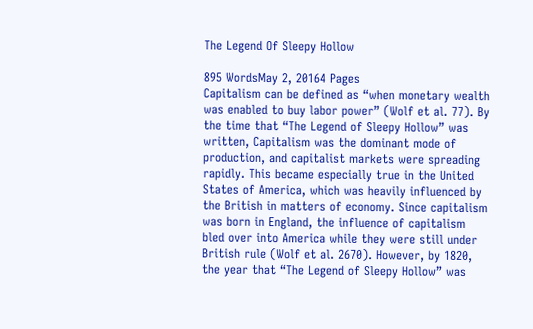The Legend Of Sleepy Hollow

895 WordsMay 2, 20164 Pages
Capitalism can be defined as “when monetary wealth was enabled to buy labor power” (Wolf et al. 77). By the time that “The Legend of Sleepy Hollow” was written, Capitalism was the dominant mode of production, and capitalist markets were spreading rapidly. This became especially true in the United States of America, which was heavily influenced by the British in matters of economy. Since capitalism was born in England, the influence of capitalism bled over into America while they were still under British rule (Wolf et al. 2670). However, by 1820, the year that “The Legend of Sleepy Hollow” was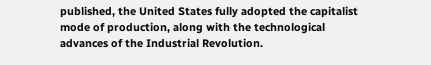published, the United States fully adopted the capitalist mode of production, along with the technological advances of the Industrial Revolution.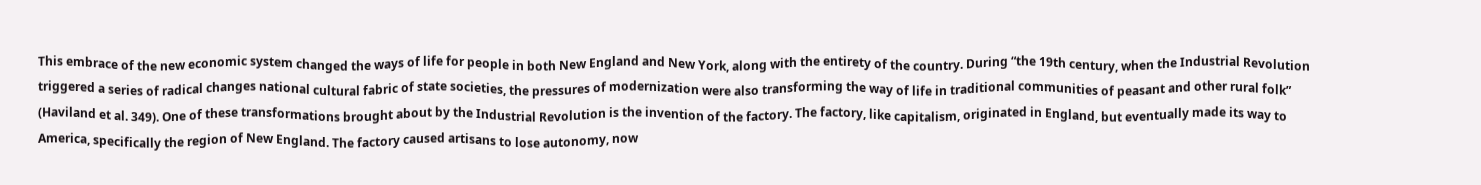This embrace of the new economic system changed the ways of life for people in both New England and New York, along with the entirety of the country. During “the 19th century, when the Industrial Revolution triggered a series of radical changes national cultural fabric of state societies, the pressures of modernization were also transforming the way of life in traditional communities of peasant and other rural folk” (Haviland et al. 349). One of these transformations brought about by the Industrial Revolution is the invention of the factory. The factory, like capitalism, originated in England, but eventually made its way to America, specifically the region of New England. The factory caused artisans to lose autonomy, now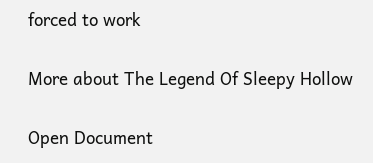forced to work

More about The Legend Of Sleepy Hollow

Open Document